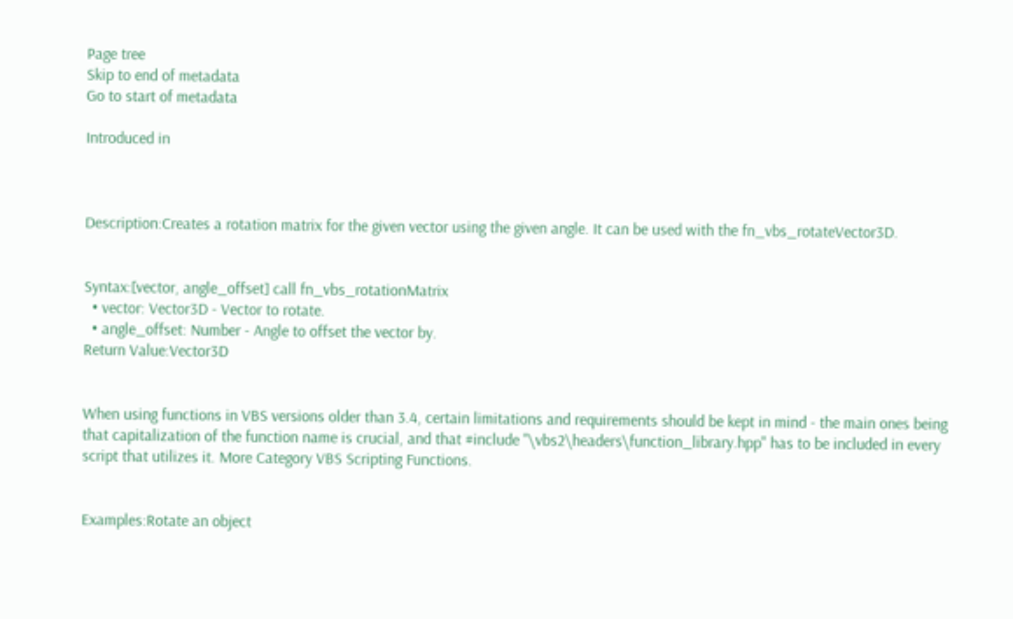Page tree
Skip to end of metadata
Go to start of metadata

Introduced in



Description:Creates a rotation matrix for the given vector using the given angle. It can be used with the fn_vbs_rotateVector3D.


Syntax:[vector, angle_offset] call fn_vbs_rotationMatrix
  • vector: Vector3D - Vector to rotate.
  • angle_offset: Number - Angle to offset the vector by.
Return Value:Vector3D


When using functions in VBS versions older than 3.4, certain limitations and requirements should be kept in mind - the main ones being that capitalization of the function name is crucial, and that #include "\vbs2\headers\function_library.hpp" has to be included in every script that utilizes it. More Category VBS Scripting Functions.


Examples:Rotate an object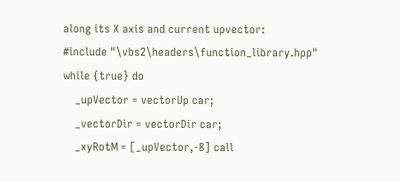along its X axis and current upvector:
#include "\vbs2\headers\function_library.hpp"
while {true} do
    _upVector = vectorUp car;
    _vectorDir = vectorDir car;
    _xyRotM = [_upVector,-8] call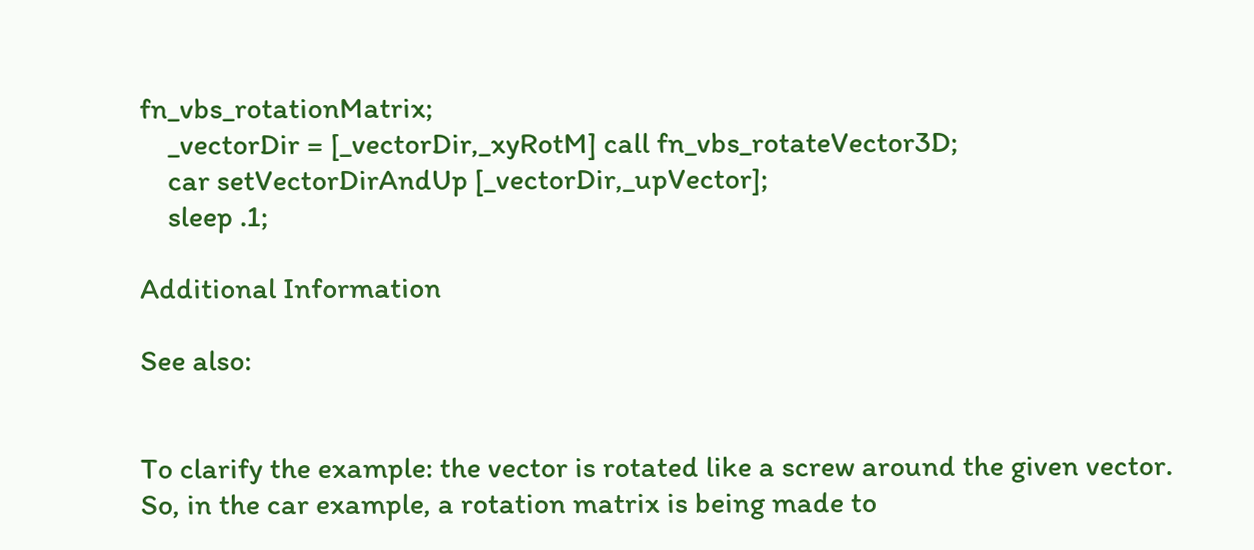fn_vbs_rotationMatrix;
    _vectorDir = [_vectorDir,_xyRotM] call fn_vbs_rotateVector3D;
    car setVectorDirAndUp [_vectorDir,_upVector];
    sleep .1;

Additional Information

See also:


To clarify the example: the vector is rotated like a screw around the given vector. So, in the car example, a rotation matrix is being made to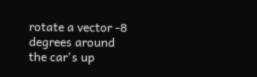rotate a vector -8 degrees around the car's up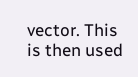vector. This is then used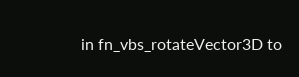in fn_vbs_rotateVector3D to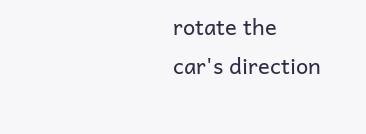rotate the car's direction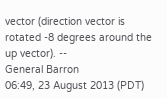vector (direction vector is rotated -8 degrees around the up vector). --
General Barron
06:49, 23 August 2013 (PDT)